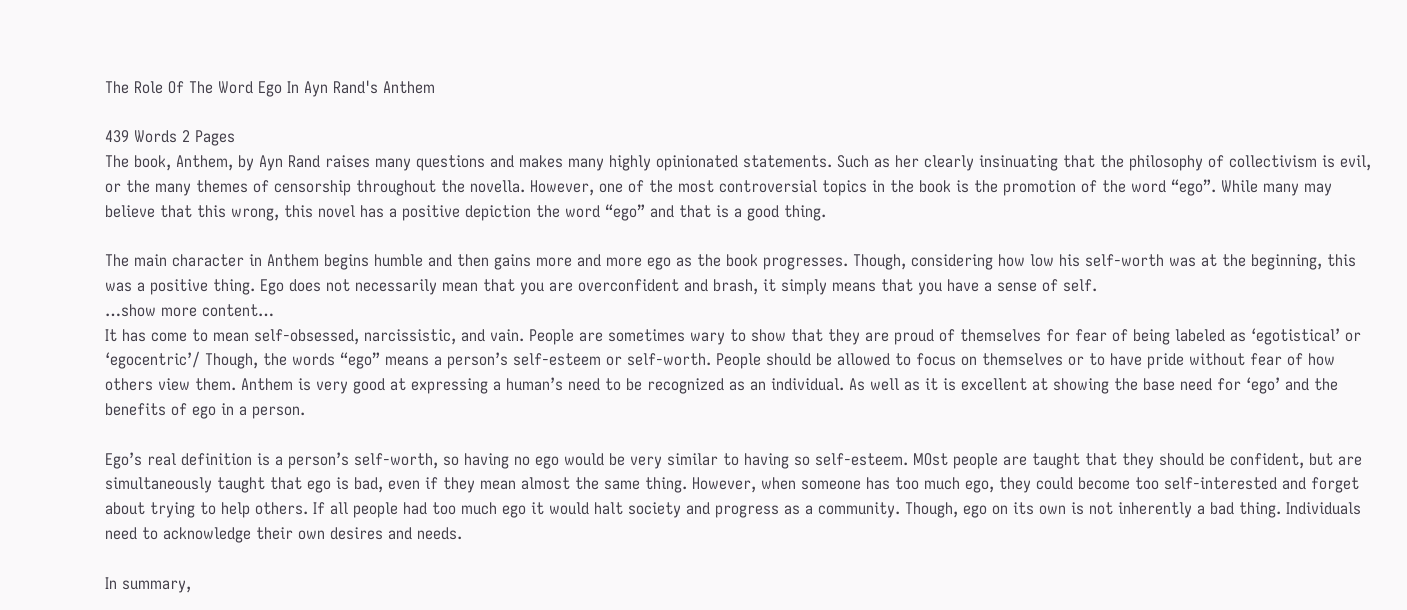The Role Of The Word Ego In Ayn Rand's Anthem

439 Words 2 Pages
The book, Anthem, by Ayn Rand raises many questions and makes many highly opinionated statements. Such as her clearly insinuating that the philosophy of collectivism is evil, or the many themes of censorship throughout the novella. However, one of the most controversial topics in the book is the promotion of the word “ego”. While many may believe that this wrong, this novel has a positive depiction the word “ego” and that is a good thing.

The main character in Anthem begins humble and then gains more and more ego as the book progresses. Though, considering how low his self-worth was at the beginning, this was a positive thing. Ego does not necessarily mean that you are overconfident and brash, it simply means that you have a sense of self.
…show more content…
It has come to mean self-obsessed, narcissistic, and vain. People are sometimes wary to show that they are proud of themselves for fear of being labeled as ‘egotistical’ or ‘egocentric’/ Though, the words “ego” means a person’s self-esteem or self-worth. People should be allowed to focus on themselves or to have pride without fear of how others view them. Anthem is very good at expressing a human’s need to be recognized as an individual. As well as it is excellent at showing the base need for ‘ego’ and the benefits of ego in a person.

Ego’s real definition is a person’s self-worth, so having no ego would be very similar to having so self-esteem. MOst people are taught that they should be confident, but are simultaneously taught that ego is bad, even if they mean almost the same thing. However, when someone has too much ego, they could become too self-interested and forget about trying to help others. If all people had too much ego it would halt society and progress as a community. Though, ego on its own is not inherently a bad thing. Individuals need to acknowledge their own desires and needs.

In summary,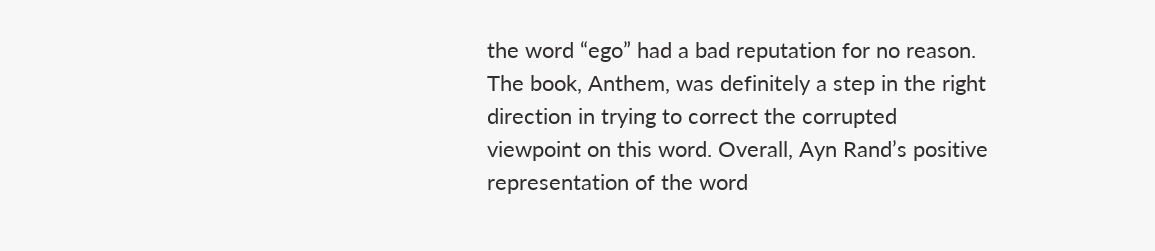the word “ego” had a bad reputation for no reason. The book, Anthem, was definitely a step in the right direction in trying to correct the corrupted viewpoint on this word. Overall, Ayn Rand’s positive representation of the word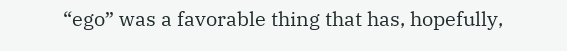“ego” was a favorable thing that has, hopefully,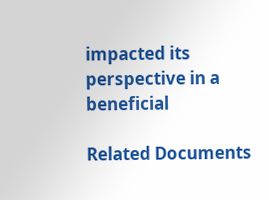impacted its perspective in a beneficial

Related Documents